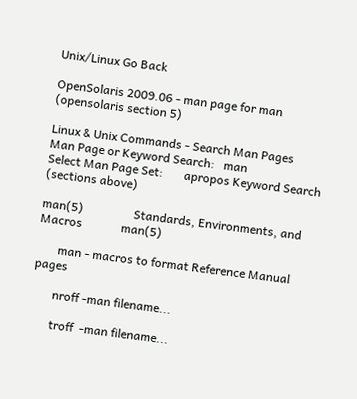Unix/Linux Go Back

OpenSolaris 2009.06 - man page for man (opensolaris section 5)

Linux & Unix Commands - Search Man Pages
Man Page or Keyword Search:   man
Select Man Page Set:       apropos Keyword Search (sections above)

man(5)                 Standards, Environments, and Macros             man(5)

       man - macros to format Reference Manual pages

       nroff -man filename...

       troff  -man filename...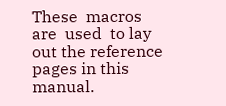These  macros  are  used  to lay out the reference pages in this manual.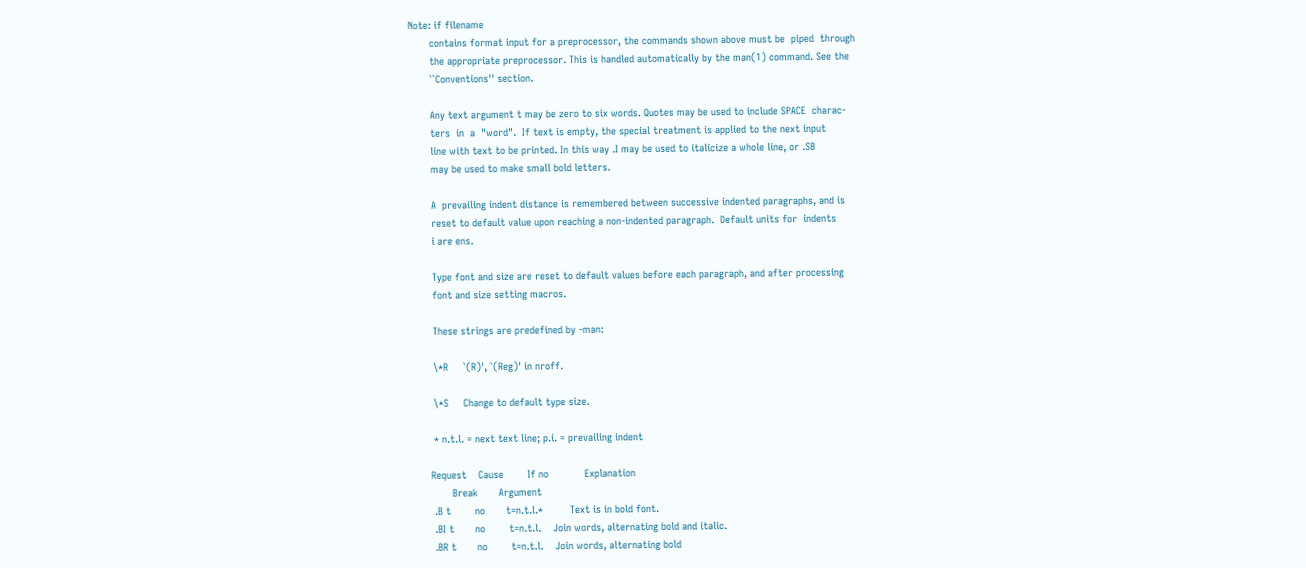Note: if filename
       contains format input for a preprocessor, the commands shown above must be  piped  through
       the appropriate preprocessor. This is handled automatically by the man(1) command. See the
       ``Conventions'' section.

       Any text argument t may be zero to six words. Quotes may be used to include SPACE  charac-
       ters  in  a  "word".  If text is empty, the special treatment is applied to the next input
       line with text to be printed. In this way .I may be used to italicize a whole line, or .SB
       may be used to make small bold letters.

       A  prevailing indent distance is remembered between successive indented paragraphs, and is
       reset to default value upon reaching a non-indented paragraph.  Default units for  indents
       i are ens.

       Type font and size are reset to default values before each paragraph, and after processing
       font and size setting macros.

       These strings are predefined by -man:

       \*R     `(R)', `(Reg)' in nroff.

       \*S     Change to default type size.

       * n.t.l. = next text line; p.i. = prevailing indent

      Request    Cause        If no            Explanation
             Break       Argument
       .B t        no       t=n.t.l.*         Text is in bold font.
       .BI t       no        t=n.t.l.    Join words, alternating bold and italic.
       .BR t       no        t=n.t.l.    Join words, alternating bold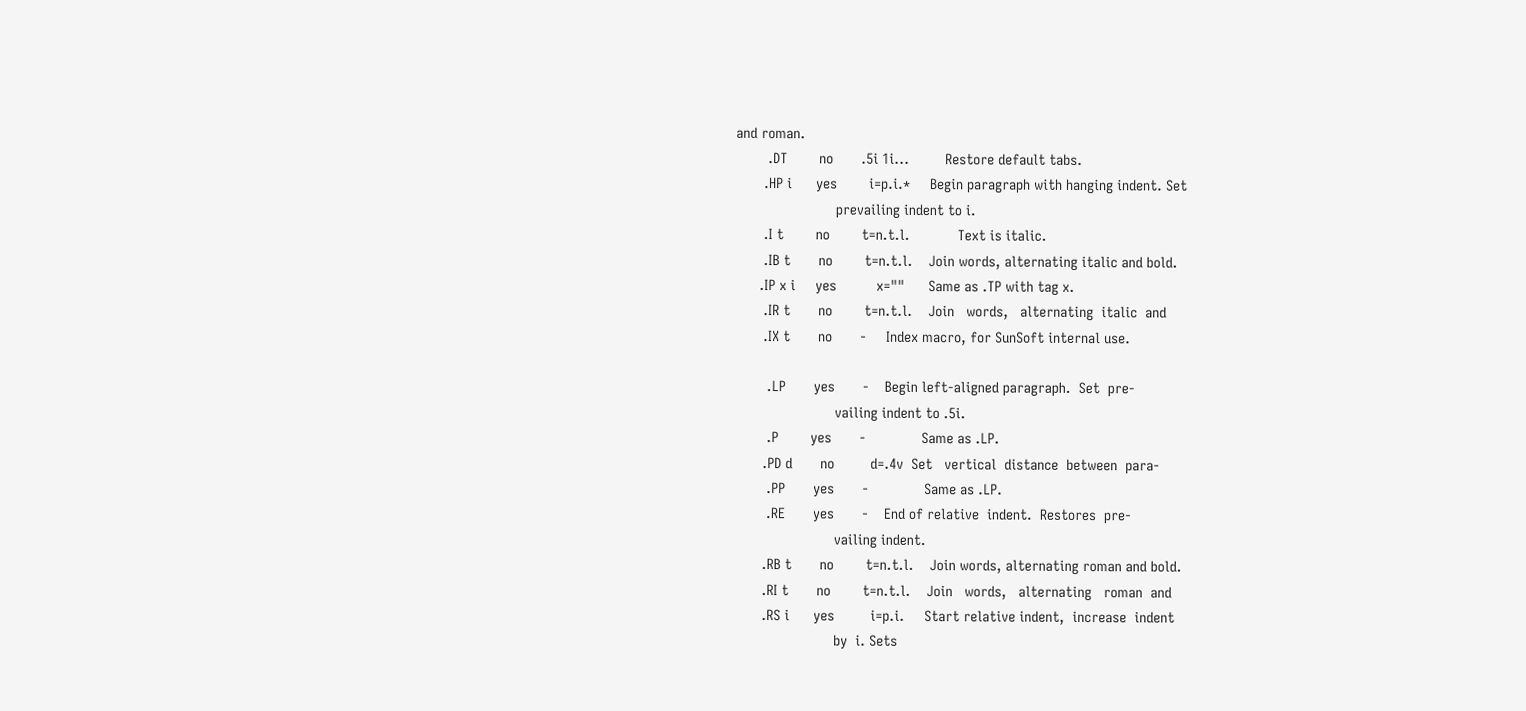and roman.
        .DT        no       .5i 1i...         Restore default tabs.
       .HP i      yes        i=p.i.*     Begin paragraph with hanging indent. Set
                         prevailing indent to i.
       .I t        no        t=n.t.l.            Text is italic.
       .IB t       no        t=n.t.l.    Join words, alternating italic and bold.
      .IP x i     yes          x=""      Same as .TP with tag x.
       .IR t       no        t=n.t.l.    Join   words,   alternating  italic  and
       .IX t       no       -     Index macro, for SunSoft internal use.

        .LP       yes       -    Begin left-aligned paragraph.  Set  pre-
                         vailing indent to .5i.
        .P        yes       -              Same as .LP.
       .PD d       no         d=.4v  Set   vertical  distance  between  para-
        .PP       yes       -              Same as .LP.
        .RE       yes       -    End of relative  indent.  Restores  pre-
                         vailing indent.
       .RB t       no        t=n.t.l.    Join words, alternating roman and bold.
       .RI t       no        t=n.t.l.    Join   words,   alternating   roman  and
       .RS i      yes         i=p.i.     Start relative indent,  increase  indent
                         by  i. Sets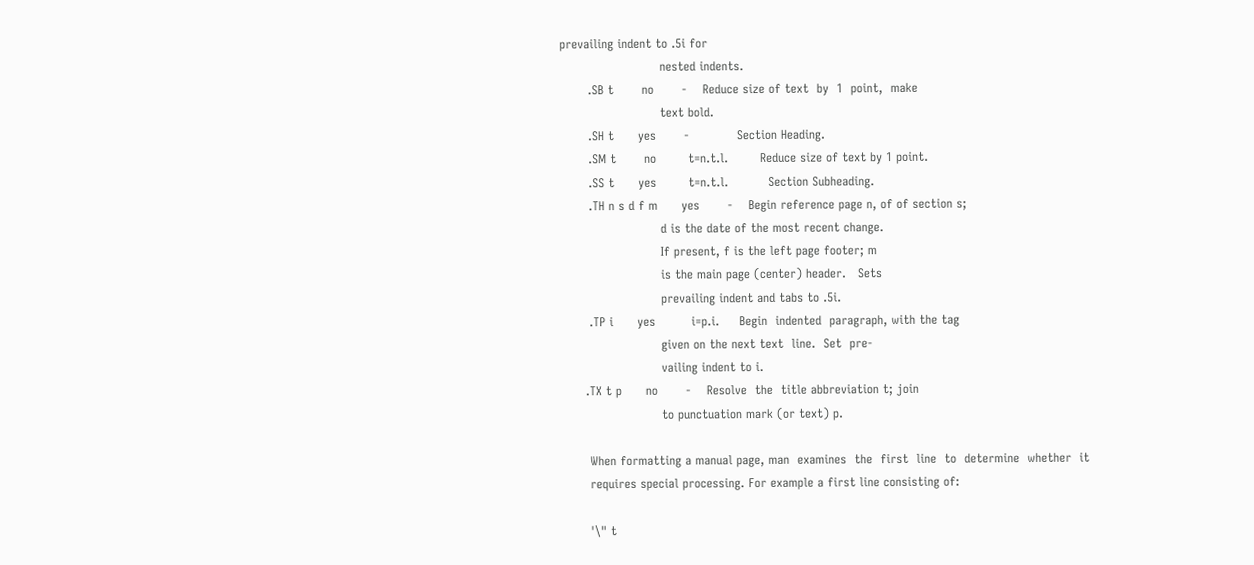prevailing indent to .5i for
                         nested indents.
       .SB t       no       -    Reduce size of text  by  1  point,  make
                         text bold.
       .SH t      yes       -            Section Heading.
       .SM t       no        t=n.t.l.        Reduce size of text by 1 point.
       .SS t      yes        t=n.t.l.          Section Subheading.
       .TH n s d f m      yes       -    Begin reference page n, of of section s;
                         d is the date of the most recent change.
                         If present, f is the left page footer; m
                         is the main page (center) header.   Sets
                         prevailing indent and tabs to .5i.
       .TP i      yes         i=p.i.     Begin  indented  paragraph, with the tag
                         given on the next text  line.  Set  pre-
                         vailing indent to i.
      .TX t p      no       -    Resolve  the  title abbreviation t; join
                         to punctuation mark (or text) p.

       When formatting a manual page, man  examines  the  first  line  to  determine  whether  it
       requires special processing. For example a first line consisting of:

       '\" t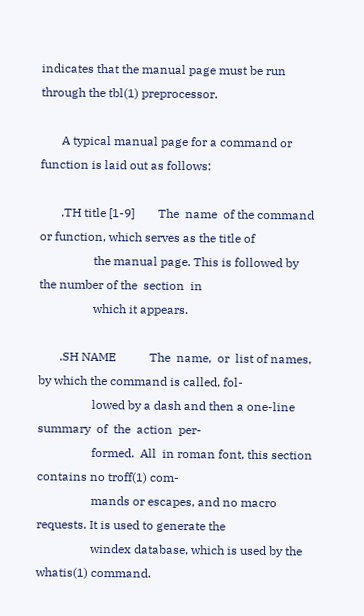indicates that the manual page must be run through the tbl(1) preprocessor.

       A typical manual page for a command or function is laid out as follows:

       .TH title [1-9]        The  name  of the command or function, which serves as the title of
                  the manual page. This is followed by the number of the  section  in
                  which it appears.

       .SH NAME           The  name,  or  list of names, by which the command is called, fol-
                  lowed by a dash and then a one-line  summary  of  the  action  per-
                  formed.  All  in roman font, this section contains no troff(1) com-
                  mands or escapes, and no macro requests. It is used to generate the
                  windex database, which is used by the  whatis(1) command.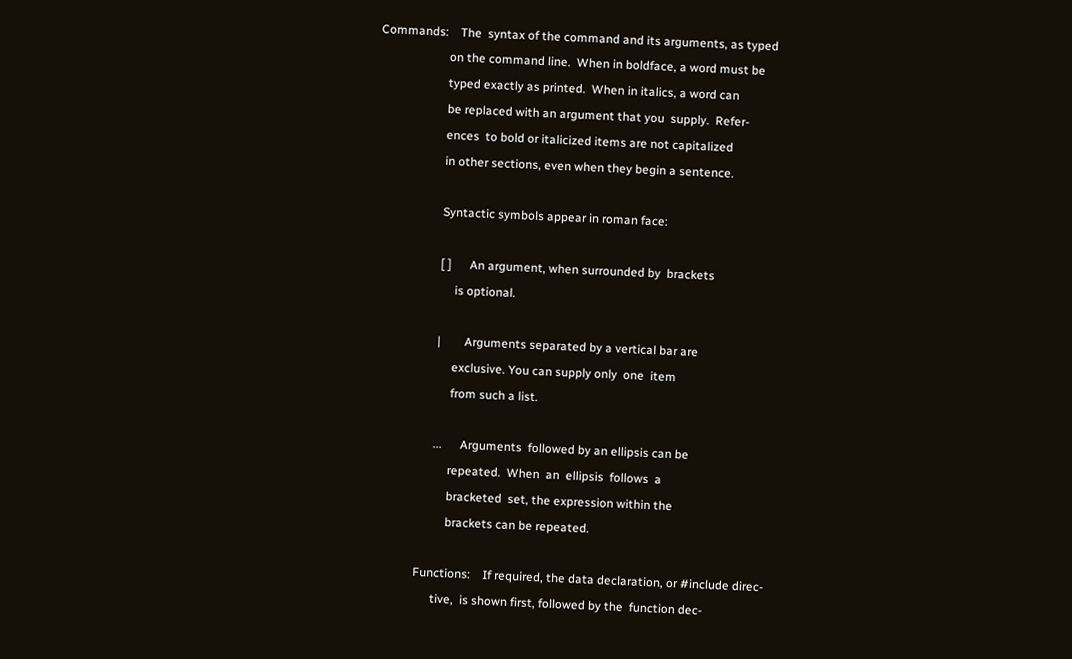Commands:    The  syntax of the command and its arguments, as typed
                       on the command line.  When in boldface, a word must be
                       typed exactly as printed.  When in italics, a word can
                       be replaced with an argument that you  supply.  Refer-
                       ences  to bold or italicized items are not capitalized
                       in other sections, even when they begin a sentence.

                       Syntactic symbols appear in roman face:

                       [ ]      An argument, when surrounded by  brackets
                            is optional.

                       |        Arguments separated by a vertical bar are
                            exclusive. You can supply only  one  item
                            from such a list.

                       ...      Arguments  followed by an ellipsis can be
                            repeated.  When  an  ellipsis  follows  a
                            bracketed  set, the expression within the
                            brackets can be repeated.

                  Functions:    If required, the data declaration, or #include direc-
                        tive,  is shown first, followed by the  function dec-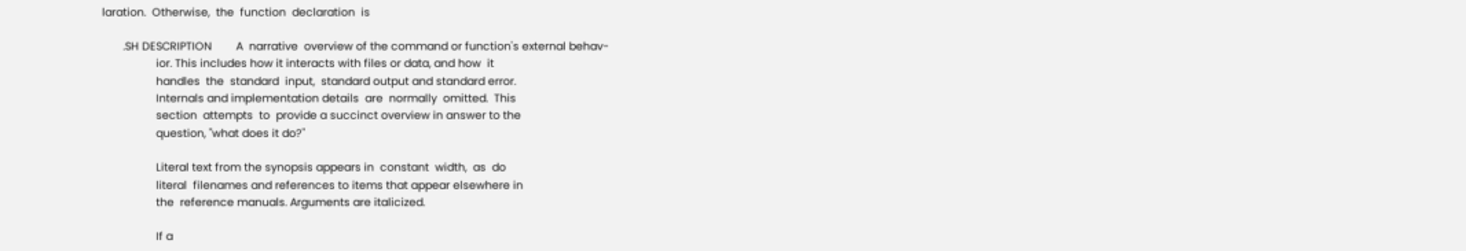laration.  Otherwise,  the  function  declaration  is

       .SH DESCRIPTION        A  narrative  overview of the command or function's external behav-
                  ior. This includes how it interacts with files or data, and how  it
                  handles  the  standard  input,  standard output and standard error.
                  Internals and implementation details  are  normally  omitted.  This
                  section  attempts  to  provide a succinct overview in answer to the
                  question, "what does it do?"

                  Literal text from the synopsis appears in  constant  width,  as  do
                  literal  filenames and references to items that appear elsewhere in
                  the  reference manuals. Arguments are italicized.

                  If a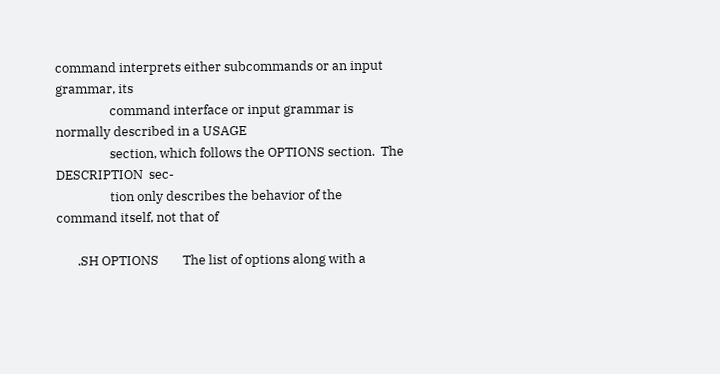command interprets either subcommands or an input grammar, its
                  command interface or input grammar is normally described in a USAGE
                  section, which follows the OPTIONS section.  The  DESCRIPTION  sec-
                  tion only describes the behavior of the command itself, not that of

       .SH OPTIONS        The list of options along with a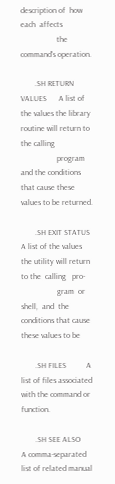description of  how  each  affects
                  the command's operation.

       .SH RETURN VALUES      A list of the values the library routine will return to the calling
                  program and the conditions that cause these values to be returned.

       .SH EXIT STATUS        A list of the values the utility will return to the  calling   pro-
                  gram  or  shell,  and  the conditions that cause these values to be

       .SH FILES          A list of files associated with the command or function.

       .SH SEE ALSO       A comma-separated list of related manual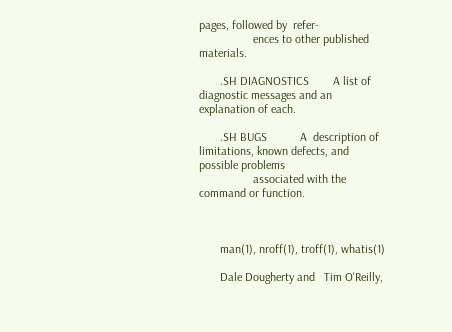pages, followed by  refer-
                  ences to other published materials.

       .SH DIAGNOSTICS        A list of diagnostic messages and an explanation of each.

       .SH BUGS           A  description of limitations, known defects, and possible problems
                  associated with the command or function.



       man(1), nroff(1), troff(1), whatis(1)

       Dale Dougherty and   Tim O'Reilly,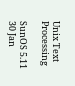Unix Text Processing

SunOS 5.11                 30 Jan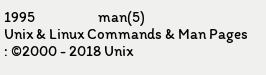1995                     man(5)
Unix & Linux Commands & Man Pages : ©2000 - 2018 Unix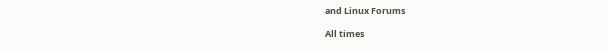and Linux Forums

All times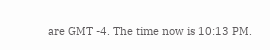are GMT -4. The time now is 10:13 PM.